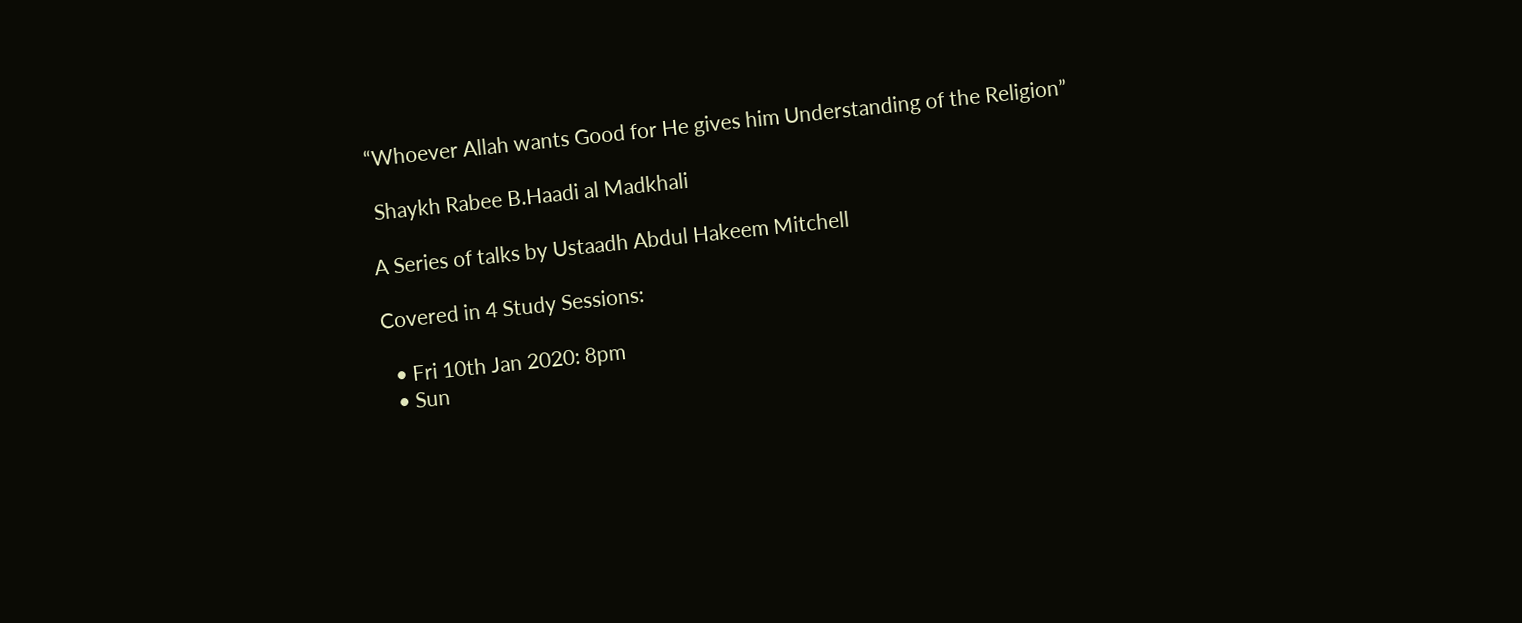“Whoever Allah wants Good for He gives him Understanding of the Religion”

 Shaykh Rabee B.Haadi al Madkhali

A Series of talks by Ustaadh Abdul Hakeem Mitchell

Covered in 4 Study Sessions:

  • Fri 10th Jan 2020: 8pm
  • Sun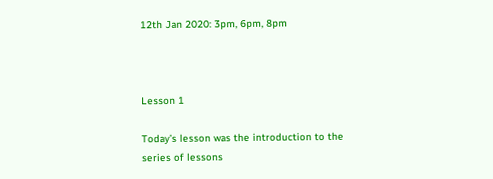12th Jan 2020: 3pm, 6pm, 8pm



Lesson 1

Today’s lesson was the introduction to the series of lessons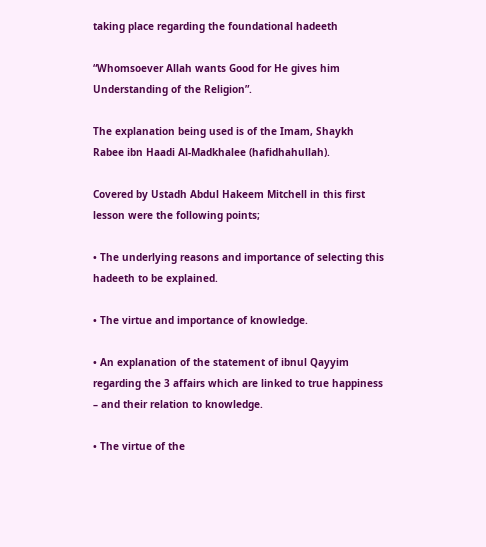taking place regarding the foundational hadeeth

“Whomsoever Allah wants Good for He gives him Understanding of the Religion”.

The explanation being used is of the Imam, Shaykh Rabee ibn Haadi Al-Madkhalee (hafidhahullah).

Covered by Ustadh Abdul Hakeem Mitchell in this first lesson were the following points;

• The underlying reasons and importance of selecting this hadeeth to be explained.

• The virtue and importance of knowledge.

• An explanation of the statement of ibnul Qayyim regarding the 3 affairs which are linked to true happiness – and their relation to knowledge.

• The virtue of the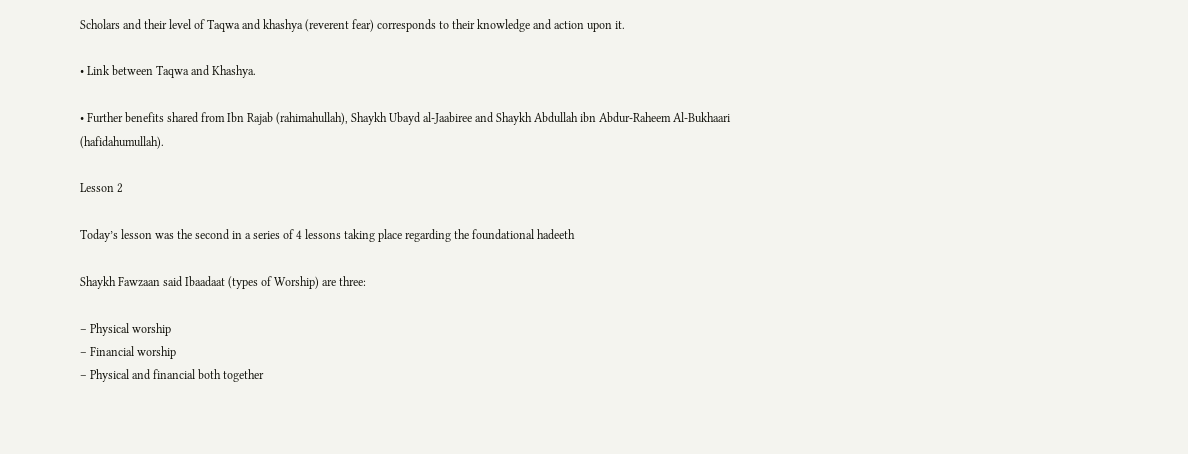Scholars and their level of Taqwa and khashya (reverent fear) corresponds to their knowledge and action upon it.

• Link between Taqwa and Khashya.

• Further benefits shared from Ibn Rajab (rahimahullah), Shaykh Ubayd al-Jaabiree and Shaykh Abdullah ibn Abdur-Raheem Al-Bukhaari (hafidahumullah).

Lesson 2

Today’s lesson was the second in a series of 4 lessons taking place regarding the foundational hadeeth

Shaykh Fawzaan said Ibaadaat (types of Worship) are three:

– Physical worship
– Financial worship
– Physical and financial both together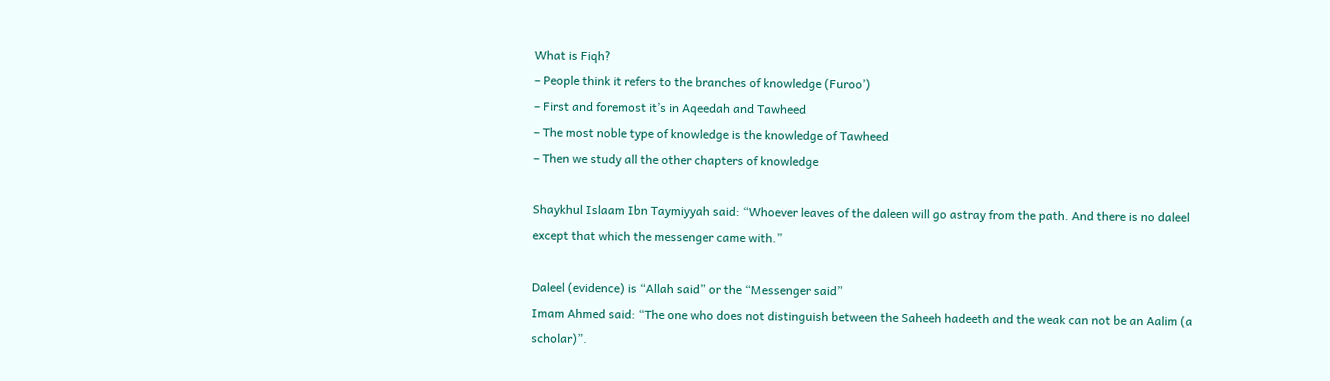What is Fiqh?
– People think it refers to the branches of knowledge (Furoo’)
– First and foremost it’s in Aqeedah and Tawheed
– The most noble type of knowledge is the knowledge of Tawheed
– Then we study all the other chapters of knowledge

Shaykhul Islaam Ibn Taymiyyah said: “Whoever leaves of the daleen will go astray from the path. And there is no daleel except that which the messenger came with.”

Daleel (evidence) is “Allah said” or the “Messenger said”
Imam Ahmed said: “The one who does not distinguish between the Saheeh hadeeth and the weak can not be an Aalim (a scholar)”.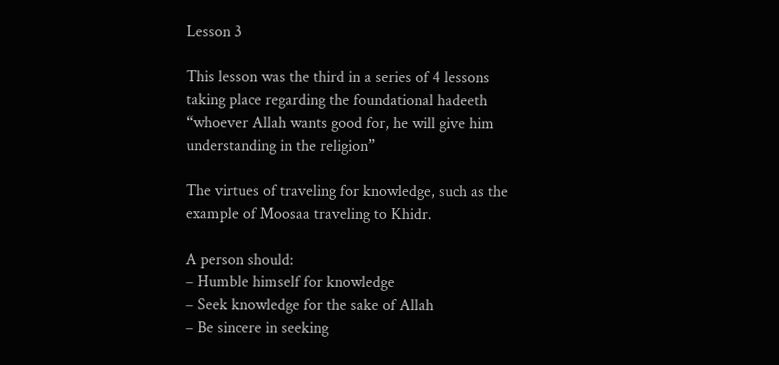Lesson 3

This lesson was the third in a series of 4 lessons taking place regarding the foundational hadeeth “whoever Allah wants good for, he will give him understanding in the religion”

The virtues of traveling for knowledge, such as the example of Moosaa traveling to Khidr.

A person should:
– Humble himself for knowledge
– Seek knowledge for the sake of Allah
– Be sincere in seeking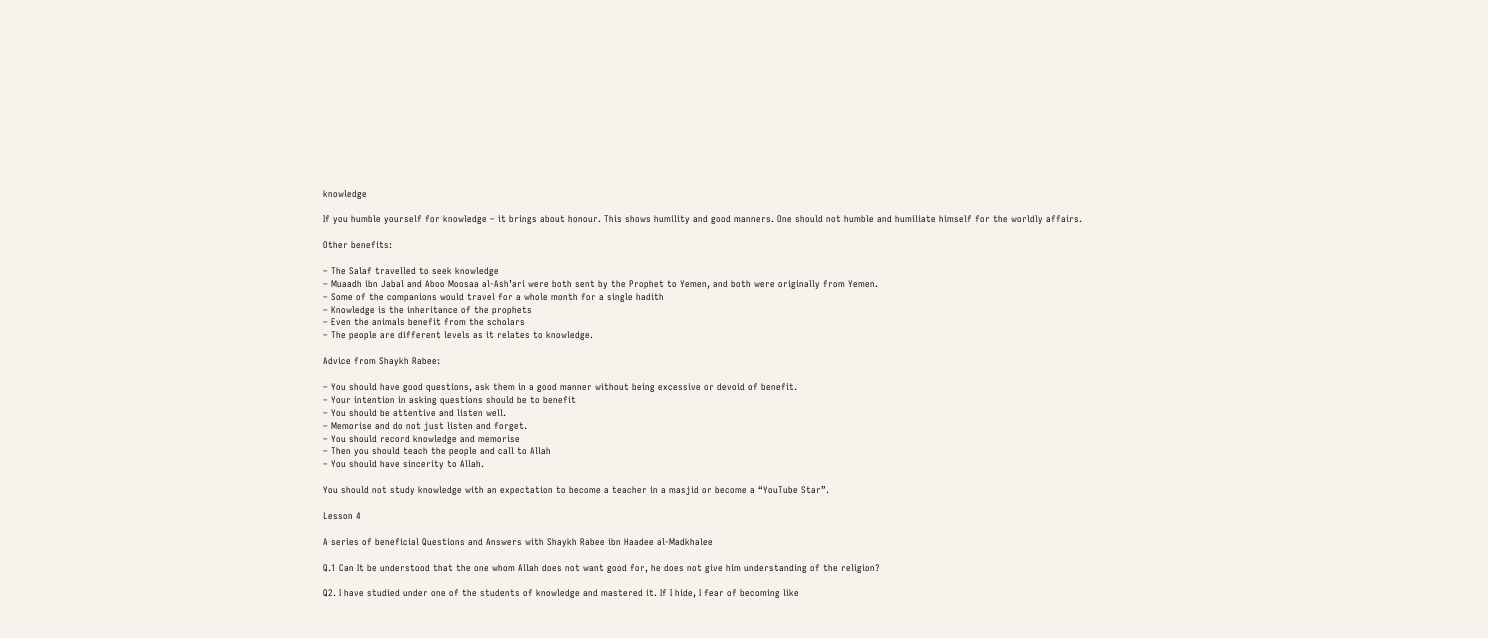knowledge

If you humble yourself for knowledge – it brings about honour. This shows humility and good manners. One should not humble and humiliate himself for the worldly affairs.

Other benefits:

– The Salaf travelled to seek knowledge
– Muaadh ibn Jabal and Aboo Moosaa al-Ash’ari were both sent by the Prophet to Yemen, and both were originally from Yemen.
– Some of the companions would travel for a whole month for a single hadith
– Knowledge is the inheritance of the prophets
– Even the animals benefit from the scholars
– The people are different levels as it relates to knowledge.

Advice from Shaykh Rabee:

– You should have good questions, ask them in a good manner without being excessive or devoid of benefit.
– Your intention in asking questions should be to benefit
– You should be attentive and listen well.
– Memorise and do not just listen and forget.
– You should record knowledge and memorise
– Then you should teach the people and call to Allah
– You should have sincerity to Allah.

You should not study knowledge with an expectation to become a teacher in a masjid or become a “YouTube Star”.

Lesson 4

A series of beneficial Questions and Answers with Shaykh Rabee ibn Haadee al-Madkhalee

Q.1 Can It be understood that the one whom Allah does not want good for, he does not give him understanding of the religion?

Q2. I have studied under one of the students of knowledge and mastered it. If I hide, I fear of becoming like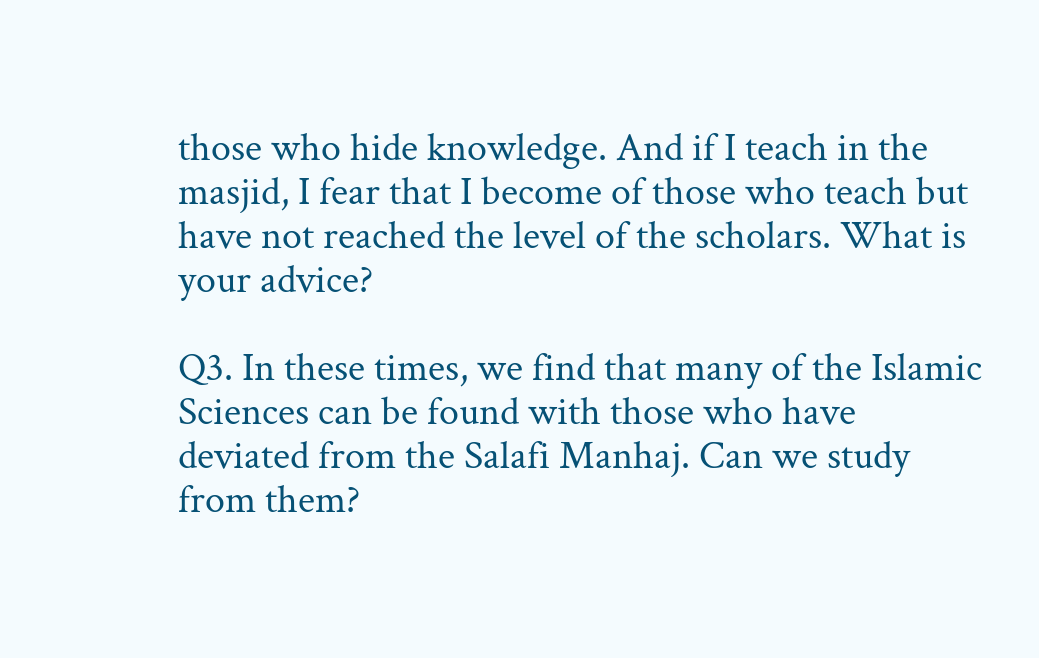those who hide knowledge. And if I teach in the masjid, I fear that I become of those who teach but have not reached the level of the scholars. What is your advice?

Q3. In these times, we find that many of the Islamic Sciences can be found with those who have deviated from the Salafi Manhaj. Can we study from them?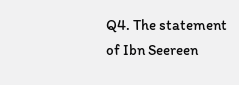Q4. The statement of Ibn Seereen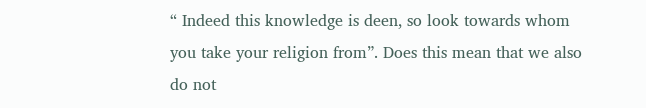“ Indeed this knowledge is deen, so look towards whom you take your religion from”. Does this mean that we also do not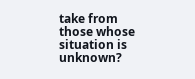take from those whose situation is unknown?